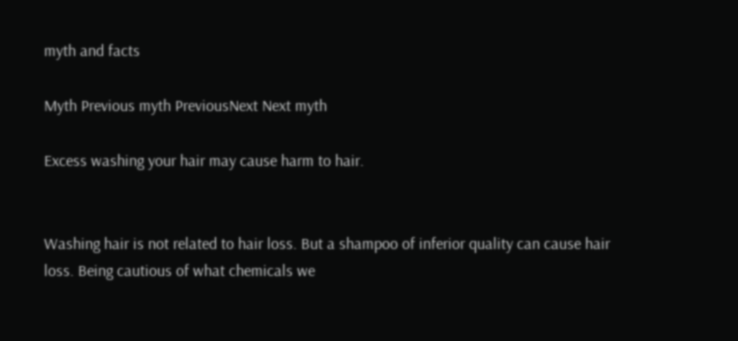myth and facts

Myth Previous myth PreviousNext Next myth

Excess washing your hair may cause harm to hair.


Washing hair is not related to hair loss. But a shampoo of inferior quality can cause hair loss. Being cautious of what chemicals we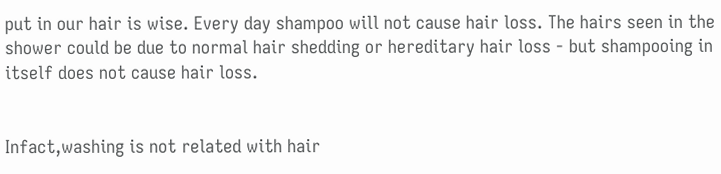put in our hair is wise. Every day shampoo will not cause hair loss. The hairs seen in the shower could be due to normal hair shedding or hereditary hair loss - but shampooing in itself does not cause hair loss.


Infact,washing is not related with hair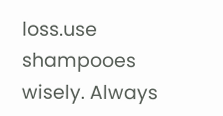loss.use shampooes wisely. Always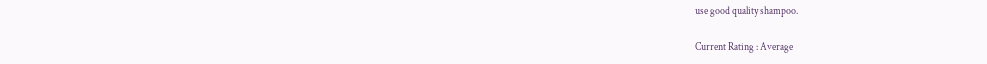use good quality shampoo.

Current Rating : Average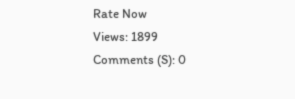Rate Now
Views: 1899
Comments (S): 0